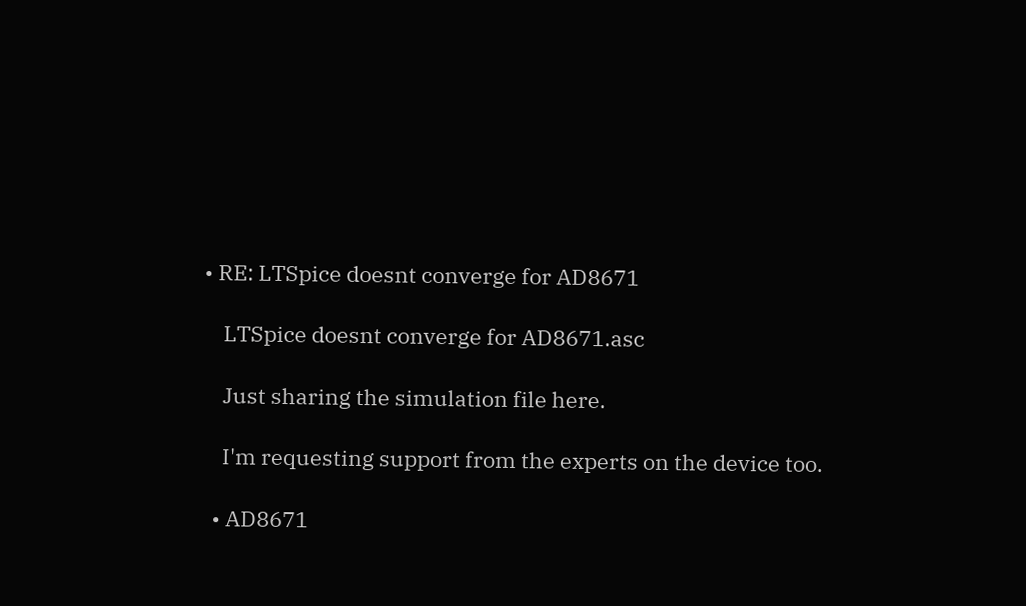• RE: LTSpice doesnt converge for AD8671

    LTSpice doesnt converge for AD8671.asc

    Just sharing the simulation file here.

    I'm requesting support from the experts on the device too.

  • AD8671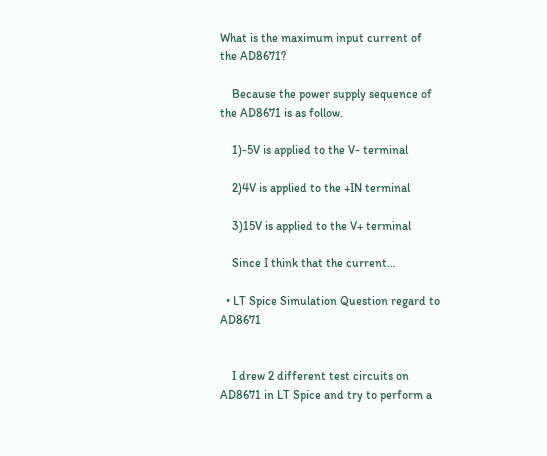What is the maximum input current of the AD8671?

    Because the power supply sequence of the AD8671 is as follow.

    1)-5V is applied to the V- terminal

    2)4V is applied to the +IN terminal

    3)15V is applied to the V+ terminal

    Since I think that the current…

  • LT Spice Simulation Question regard to AD8671


    I drew 2 different test circuits on AD8671 in LT Spice and try to perform a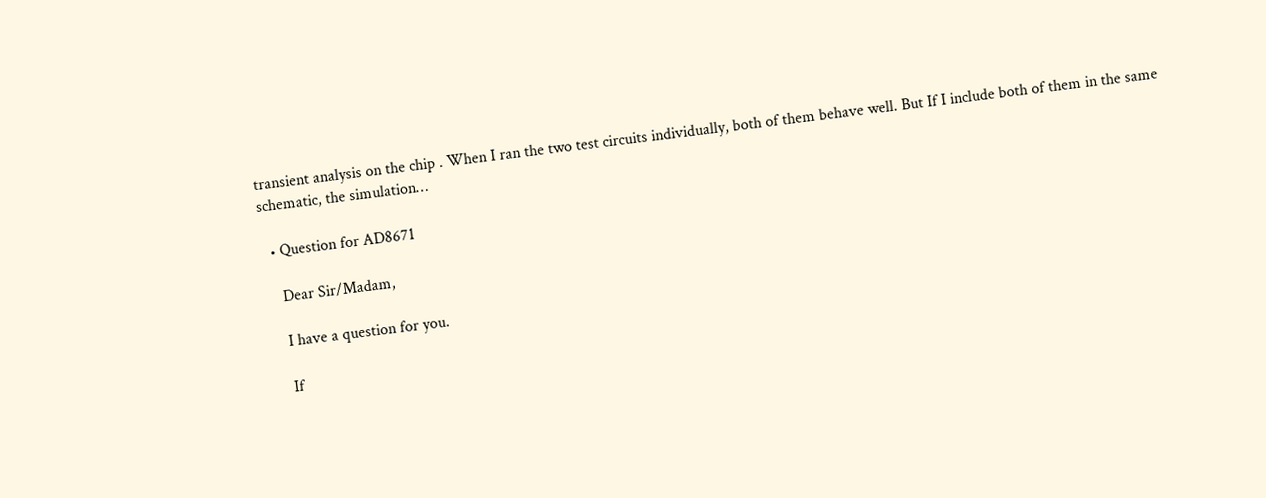transient analysis on the chip . When I ran the two test circuits individually, both of them behave well. But If I include both of them in the same schematic, the simulation…

  • Question for AD8671

    Dear Sir/Madam,

    I have a question for you.

    If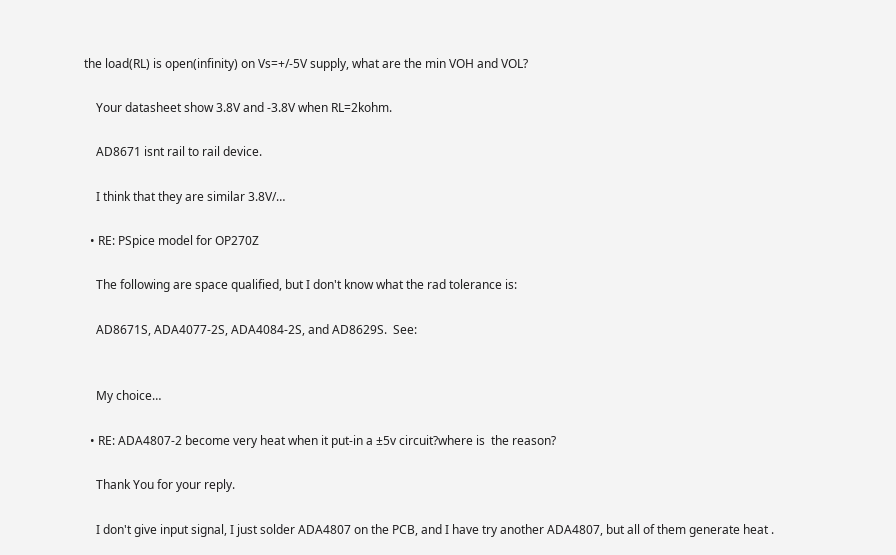the load(RL) is open(infinity) on Vs=+/-5V supply, what are the min VOH and VOL?

    Your datasheet show 3.8V and -3.8V when RL=2kohm.

    AD8671 isnt rail to rail device.

    I think that they are similar 3.8V/…

  • RE: PSpice model for OP270Z

    The following are space qualified, but I don't know what the rad tolerance is:

    AD8671S, ADA4077-2S, ADA4084-2S, and AD8629S.  See:


    My choice…

  • RE: ADA4807-2 become very heat when it put-in a ±5v circuit?where is  the reason?

    Thank You for your reply.

    I don't give input signal, I just solder ADA4807 on the PCB, and I have try another ADA4807, but all of them generate heat .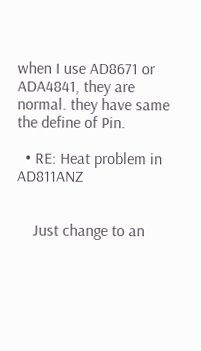when I use AD8671 or ADA4841, they are normal. they have same the define of Pin.

  • RE: Heat problem in AD811ANZ


    Just change to an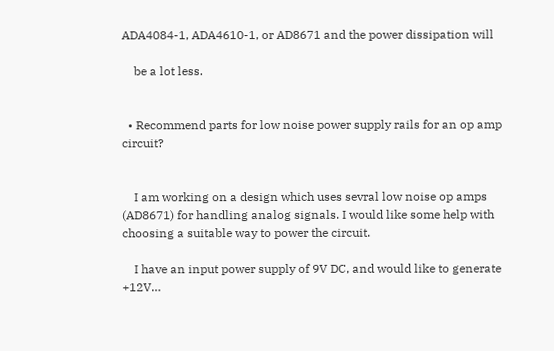ADA4084-1, ADA4610-1, or AD8671 and the power dissipation will

    be a lot less.


  • Recommend parts for low noise power supply rails for an op amp circuit?


    I am working on a design which uses sevral low noise op amps (AD8671) for handling analog signals. I would like some help with choosing a suitable way to power the circuit.

    I have an input power supply of 9V DC, and would like to generate +12V…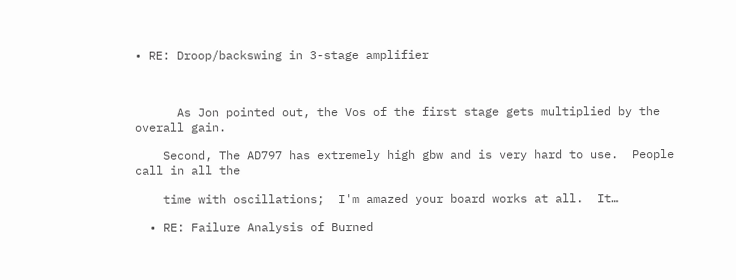• RE: Droop/backswing in 3-stage amplifier



      As Jon pointed out, the Vos of the first stage gets multiplied by the overall gain.

    Second, The AD797 has extremely high gbw and is very hard to use.  People call in all the

    time with oscillations;  I'm amazed your board works at all.  It…

  • RE: Failure Analysis of Burned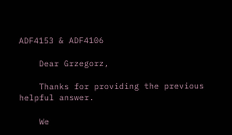ADF4153 & ADF4106

    Dear Grzegorz,

    Thanks for providing the previous helpful answer.

    We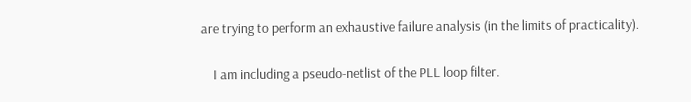are trying to perform an exhaustive failure analysis (in the limits of practicality).

    I am including a pseudo-netlist of the PLL loop filter.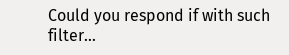Could you respond if with such filter…